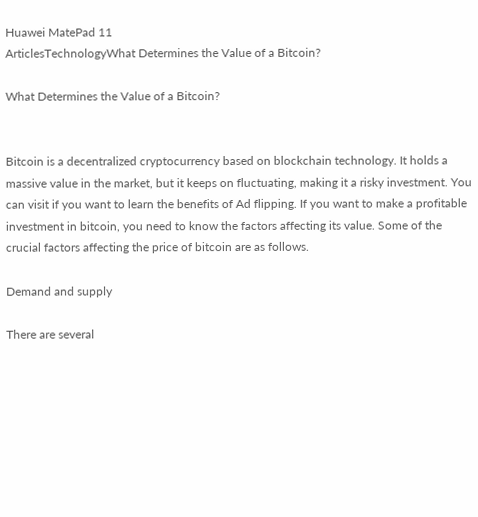Huawei MatePad 11
ArticlesTechnologyWhat Determines the Value of a Bitcoin?

What Determines the Value of a Bitcoin?


Bitcoin is a decentralized cryptocurrency based on blockchain technology. It holds a massive value in the market, but it keeps on fluctuating, making it a risky investment. You can visit if you want to learn the benefits of Ad flipping. If you want to make a profitable investment in bitcoin, you need to know the factors affecting its value. Some of the crucial factors affecting the price of bitcoin are as follows.

Demand and supply

There are several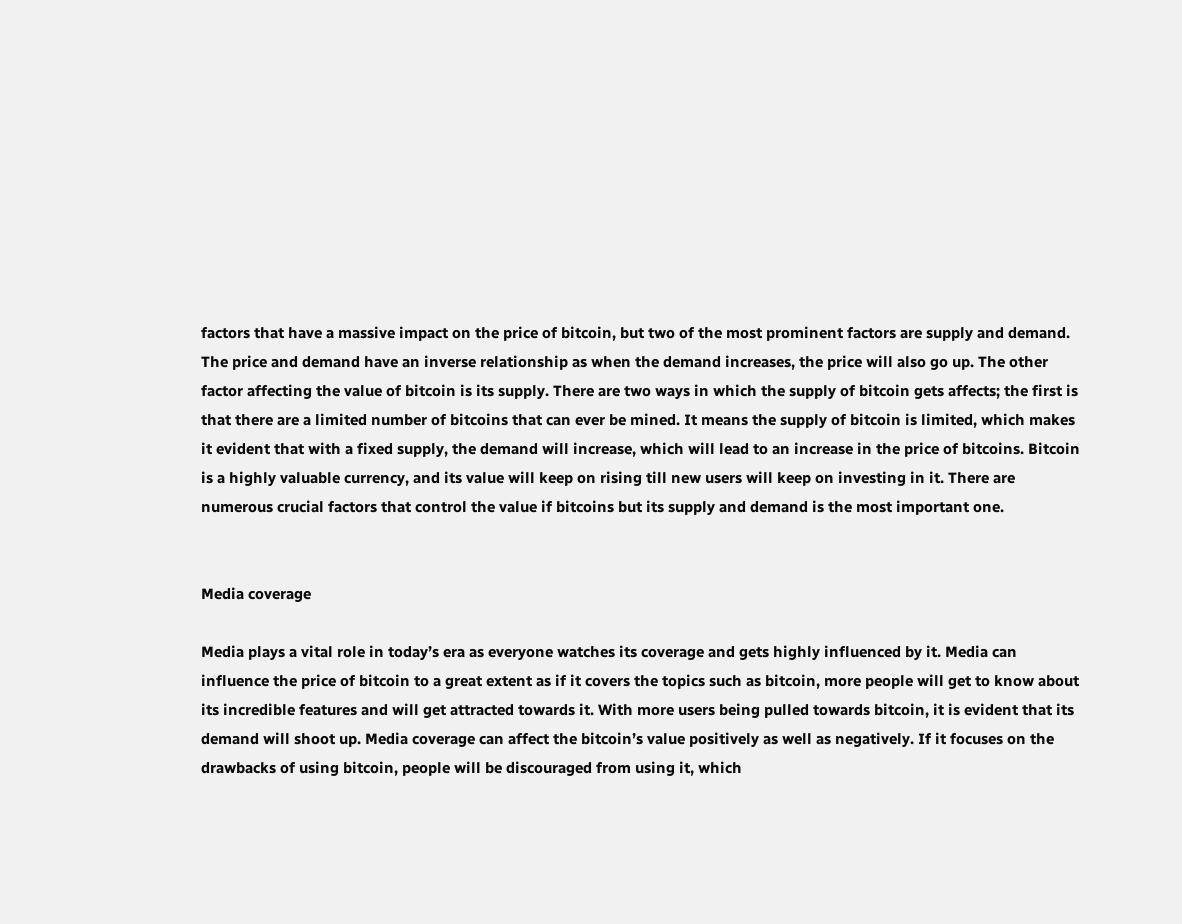factors that have a massive impact on the price of bitcoin, but two of the most prominent factors are supply and demand. The price and demand have an inverse relationship as when the demand increases, the price will also go up. The other factor affecting the value of bitcoin is its supply. There are two ways in which the supply of bitcoin gets affects; the first is that there are a limited number of bitcoins that can ever be mined. It means the supply of bitcoin is limited, which makes it evident that with a fixed supply, the demand will increase, which will lead to an increase in the price of bitcoins. Bitcoin is a highly valuable currency, and its value will keep on rising till new users will keep on investing in it. There are numerous crucial factors that control the value if bitcoins but its supply and demand is the most important one.


Media coverage

Media plays a vital role in today’s era as everyone watches its coverage and gets highly influenced by it. Media can influence the price of bitcoin to a great extent as if it covers the topics such as bitcoin, more people will get to know about its incredible features and will get attracted towards it. With more users being pulled towards bitcoin, it is evident that its demand will shoot up. Media coverage can affect the bitcoin’s value positively as well as negatively. If it focuses on the drawbacks of using bitcoin, people will be discouraged from using it, which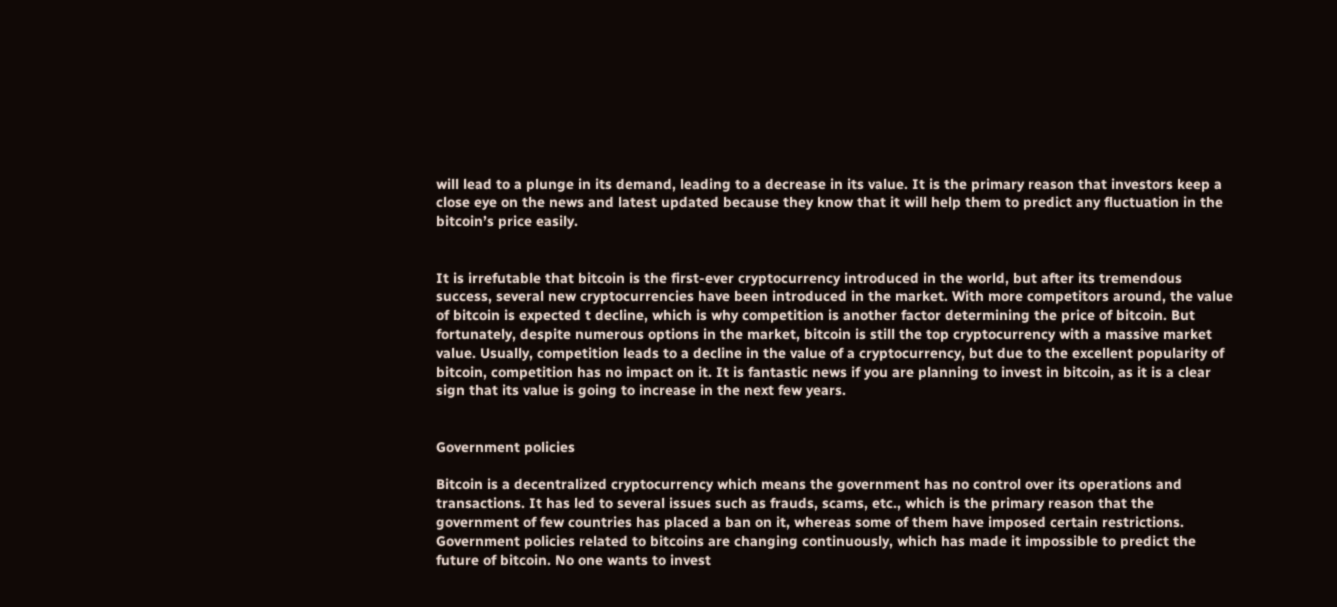will lead to a plunge in its demand, leading to a decrease in its value. It is the primary reason that investors keep a close eye on the news and latest updated because they know that it will help them to predict any fluctuation in the bitcoin’s price easily.


It is irrefutable that bitcoin is the first-ever cryptocurrency introduced in the world, but after its tremendous success, several new cryptocurrencies have been introduced in the market. With more competitors around, the value of bitcoin is expected t decline, which is why competition is another factor determining the price of bitcoin. But fortunately, despite numerous options in the market, bitcoin is still the top cryptocurrency with a massive market value. Usually, competition leads to a decline in the value of a cryptocurrency, but due to the excellent popularity of bitcoin, competition has no impact on it. It is fantastic news if you are planning to invest in bitcoin, as it is a clear sign that its value is going to increase in the next few years.


Government policies

Bitcoin is a decentralized cryptocurrency which means the government has no control over its operations and transactions. It has led to several issues such as frauds, scams, etc., which is the primary reason that the government of few countries has placed a ban on it, whereas some of them have imposed certain restrictions. Government policies related to bitcoins are changing continuously, which has made it impossible to predict the future of bitcoin. No one wants to invest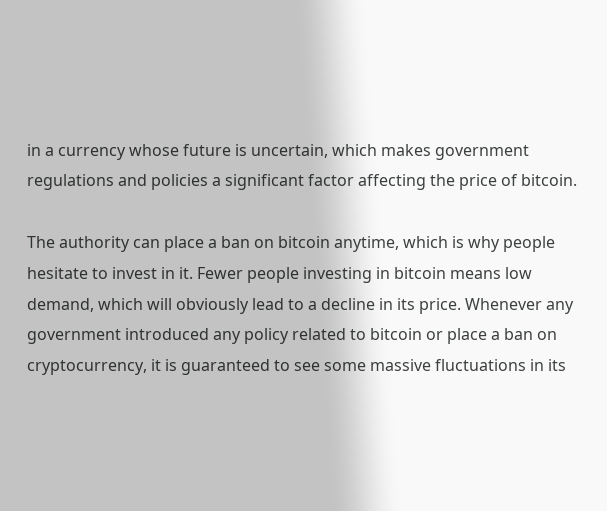in a currency whose future is uncertain, which makes government regulations and policies a significant factor affecting the price of bitcoin.

The authority can place a ban on bitcoin anytime, which is why people hesitate to invest in it. Fewer people investing in bitcoin means low demand, which will obviously lead to a decline in its price. Whenever any government introduced any policy related to bitcoin or place a ban on cryptocurrency, it is guaranteed to see some massive fluctuations in its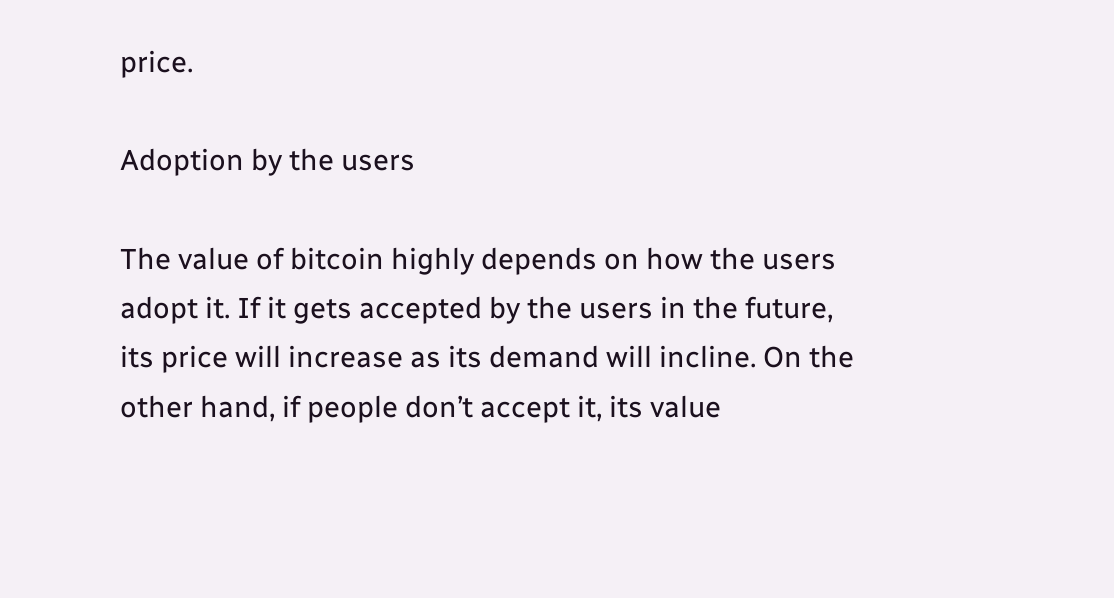price.

Adoption by the users

The value of bitcoin highly depends on how the users adopt it. If it gets accepted by the users in the future, its price will increase as its demand will incline. On the other hand, if people don’t accept it, its value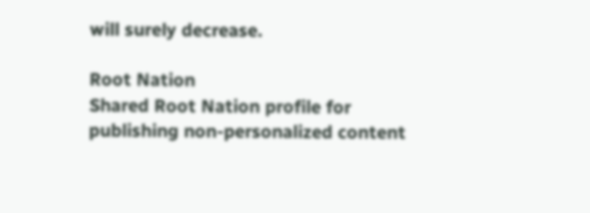will surely decrease.

Root Nation
Shared Root Nation profile for publishing non-personalized content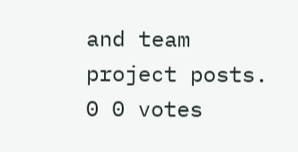and team project posts.
0 0 votes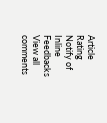Article Rating
Notify of
Inline Feedbacks
View all comments